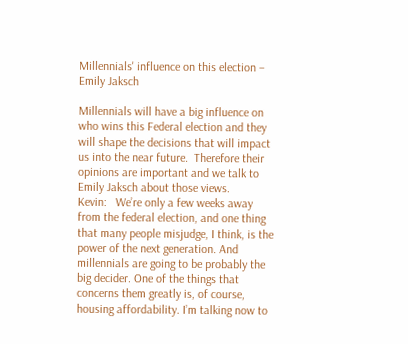Millennials' influence on this election – Emily Jaksch

Millennials will have a big influence on who wins this Federal election and they will shape the decisions that will impact us into the near future.  Therefore their opinions are important and we talk to Emily Jaksch about those views.
Kevin:   We’re only a few weeks away from the federal election, and one thing that many people misjudge, I think, is the power of the next generation. And millennials are going to be probably the big decider. One of the things that concerns them greatly is, of course, housing affordability. I’m talking now to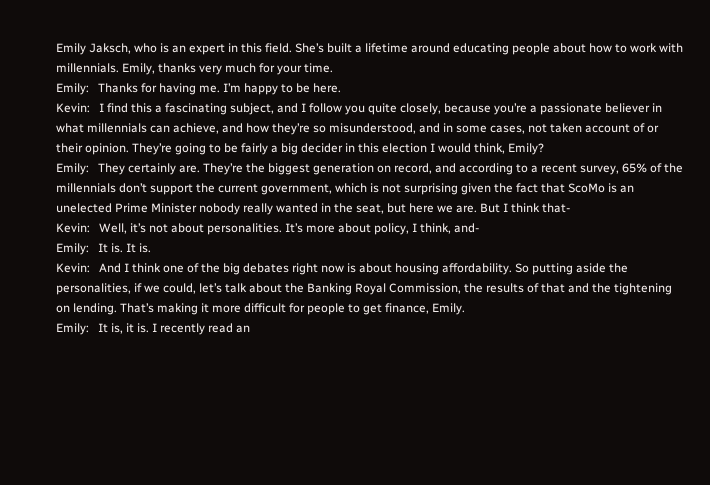Emily Jaksch, who is an expert in this field. She’s built a lifetime around educating people about how to work with millennials. Emily, thanks very much for your time.
Emily:   Thanks for having me. I’m happy to be here.
Kevin:   I find this a fascinating subject, and I follow you quite closely, because you’re a passionate believer in what millennials can achieve, and how they’re so misunderstood, and in some cases, not taken account of or their opinion. They’re going to be fairly a big decider in this election I would think, Emily?
Emily:   They certainly are. They’re the biggest generation on record, and according to a recent survey, 65% of the millennials don’t support the current government, which is not surprising given the fact that ScoMo is an unelected Prime Minister nobody really wanted in the seat, but here we are. But I think that-
Kevin:   Well, it’s not about personalities. It’s more about policy, I think, and-
Emily:   It is. It is.
Kevin:   And I think one of the big debates right now is about housing affordability. So putting aside the personalities, if we could, let’s talk about the Banking Royal Commission, the results of that and the tightening on lending. That’s making it more difficult for people to get finance, Emily.
Emily:   It is, it is. I recently read an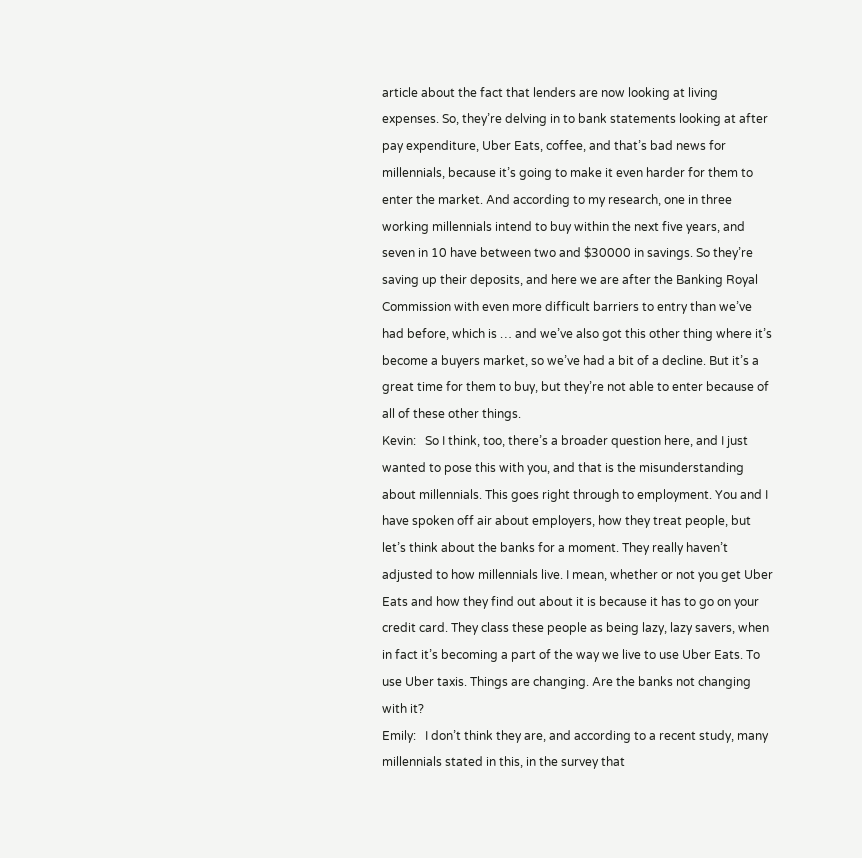article about the fact that lenders are now looking at living expenses. So, they’re delving in to bank statements looking at after pay expenditure, Uber Eats, coffee, and that’s bad news for millennials, because it’s going to make it even harder for them to enter the market. And according to my research, one in three working millennials intend to buy within the next five years, and seven in 10 have between two and $30000 in savings. So they’re saving up their deposits, and here we are after the Banking Royal Commission with even more difficult barriers to entry than we’ve had before, which is … and we’ve also got this other thing where it’s become a buyers market, so we’ve had a bit of a decline. But it’s a great time for them to buy, but they’re not able to enter because of all of these other things.
Kevin:   So I think, too, there’s a broader question here, and I just wanted to pose this with you, and that is the misunderstanding about millennials. This goes right through to employment. You and I have spoken off air about employers, how they treat people, but let’s think about the banks for a moment. They really haven’t adjusted to how millennials live. I mean, whether or not you get Uber Eats and how they find out about it is because it has to go on your credit card. They class these people as being lazy, lazy savers, when in fact it’s becoming a part of the way we live to use Uber Eats. To use Uber taxis. Things are changing. Are the banks not changing with it?
Emily:   I don’t think they are, and according to a recent study, many millennials stated in this, in the survey that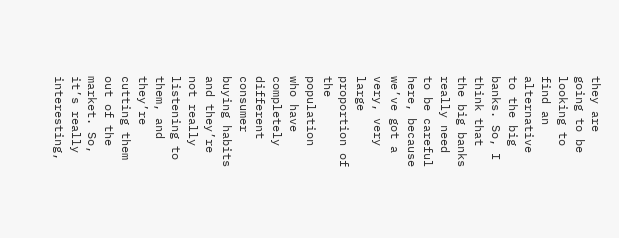they are going to be looking to find an alternative to the big banks. So, I think that the big banks really need to be careful here, because we’ve got a very, very large proportion of the population who have completely different consumer buying habits and they’re not really listening to them, and they’re cutting them out of the market. So, it’s really interesting,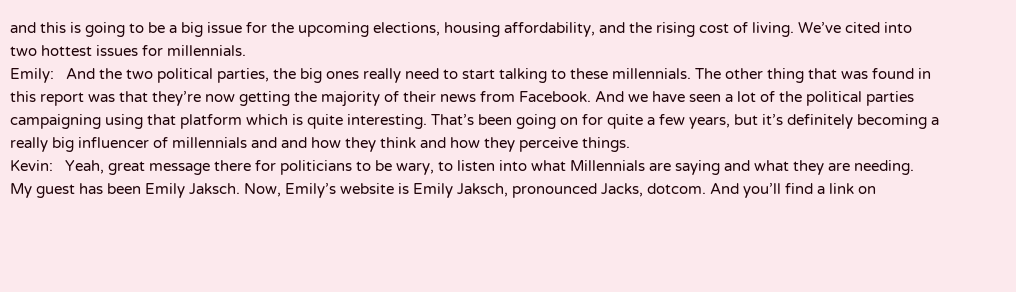and this is going to be a big issue for the upcoming elections, housing affordability, and the rising cost of living. We’ve cited into two hottest issues for millennials.
Emily:   And the two political parties, the big ones really need to start talking to these millennials. The other thing that was found in this report was that they’re now getting the majority of their news from Facebook. And we have seen a lot of the political parties campaigning using that platform which is quite interesting. That’s been going on for quite a few years, but it’s definitely becoming a really big influencer of millennials and and how they think and how they perceive things.
Kevin:   Yeah, great message there for politicians to be wary, to listen into what Millennials are saying and what they are needing. My guest has been Emily Jaksch. Now, Emily’s website is Emily Jaksch, pronounced Jacks, dotcom. And you’ll find a link on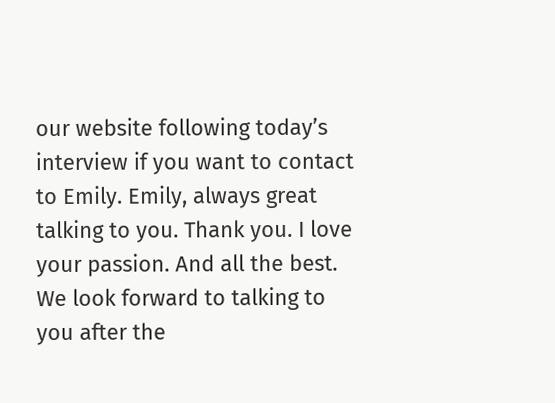our website following today’s interview if you want to contact to Emily. Emily, always great talking to you. Thank you. I love your passion. And all the best. We look forward to talking to you after the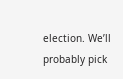election. We’ll probably pick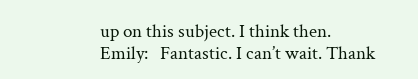up on this subject. I think then.
Emily:   Fantastic. I can’t wait. Thank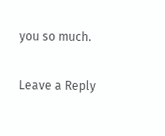you so much.

Leave a Reply